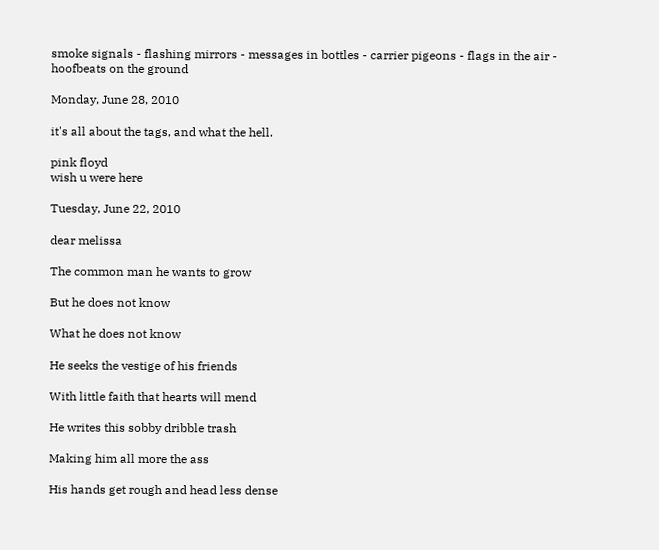smoke signals - flashing mirrors - messages in bottles - carrier pigeons - flags in the air - hoofbeats on the ground

Monday, June 28, 2010

it's all about the tags, and what the hell.

pink floyd
wish u were here

Tuesday, June 22, 2010

dear melissa

The common man he wants to grow

But he does not know

What he does not know

He seeks the vestige of his friends

With little faith that hearts will mend

He writes this sobby dribble trash

Making him all more the ass

His hands get rough and head less dense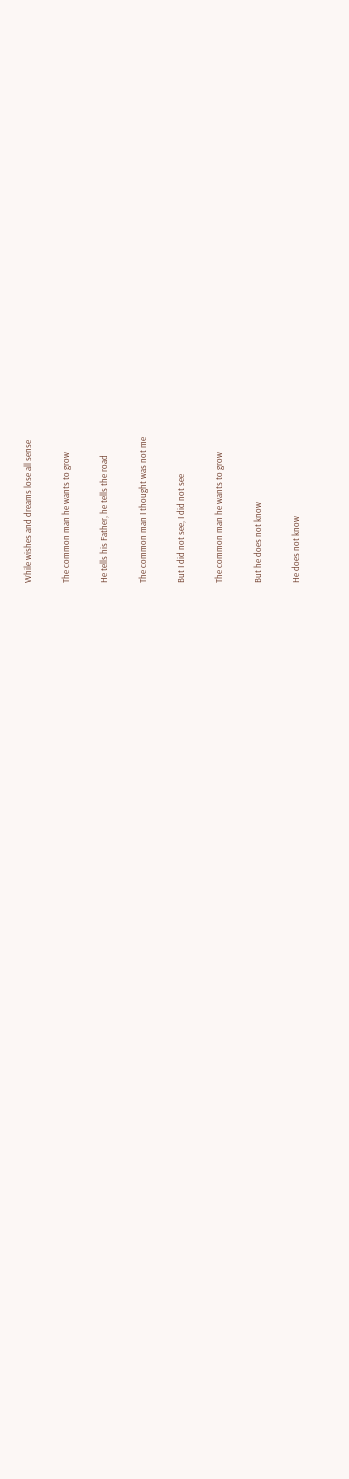While wishes and dreams lose all sense

The common man he wants to grow

He tells his Father, he tells the road

The common man I thought was not me

But I did not see, I did not see

The common man he wants to grow

But he does not know

He does not know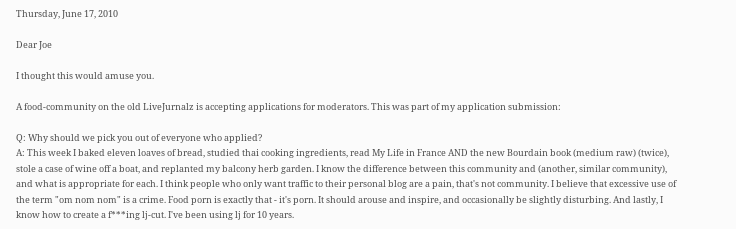Thursday, June 17, 2010

Dear Joe

I thought this would amuse you.

A food-community on the old LiveJurnalz is accepting applications for moderators. This was part of my application submission:

Q: Why should we pick you out of everyone who applied?
A: This week I baked eleven loaves of bread, studied thai cooking ingredients, read My Life in France AND the new Bourdain book (medium raw) (twice), stole a case of wine off a boat, and replanted my balcony herb garden. I know the difference between this community and (another, similar community), and what is appropriate for each. I think people who only want traffic to their personal blog are a pain, that's not community. I believe that excessive use of the term "om nom nom" is a crime. Food porn is exactly that - it's porn. It should arouse and inspire, and occasionally be slightly disturbing. And lastly, I know how to create a f***ing lj-cut. I've been using lj for 10 years.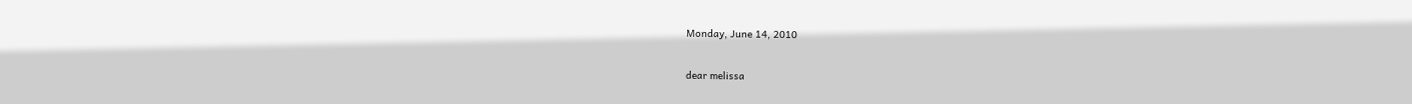Monday, June 14, 2010

dear melissa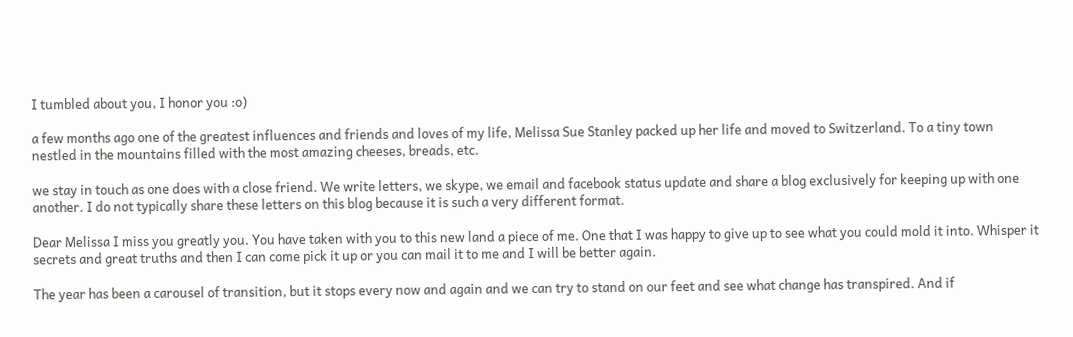I tumbled about you, I honor you :o)

a few months ago one of the greatest influences and friends and loves of my life, Melissa Sue Stanley packed up her life and moved to Switzerland. To a tiny town nestled in the mountains filled with the most amazing cheeses, breads, etc.

we stay in touch as one does with a close friend. We write letters, we skype, we email and facebook status update and share a blog exclusively for keeping up with one another. I do not typically share these letters on this blog because it is such a very different format.

Dear Melissa I miss you greatly you. You have taken with you to this new land a piece of me. One that I was happy to give up to see what you could mold it into. Whisper it secrets and great truths and then I can come pick it up or you can mail it to me and I will be better again.

The year has been a carousel of transition, but it stops every now and again and we can try to stand on our feet and see what change has transpired. And if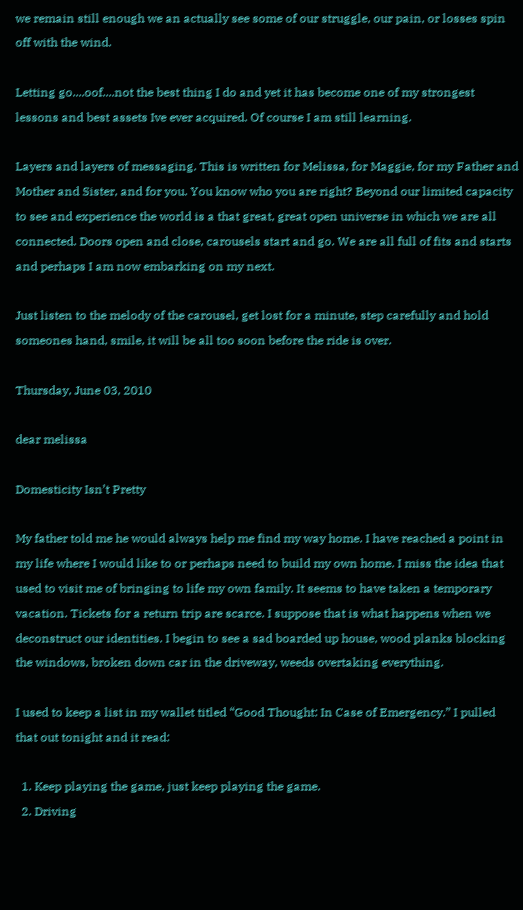we remain still enough we an actually see some of our struggle, our pain, or losses spin off with the wind.

Letting go....oof....not the best thing I do and yet it has become one of my strongest lessons and best assets Ive ever acquired. Of course I am still learning.

Layers and layers of messaging. This is written for Melissa, for Maggie, for my Father and Mother and Sister, and for you. You know who you are right? Beyond our limited capacity to see and experience the world is a that great, great open universe in which we are all connected. Doors open and close, carousels start and go. We are all full of fits and starts and perhaps I am now embarking on my next.

Just listen to the melody of the carousel, get lost for a minute, step carefully and hold someones hand, smile, it will be all too soon before the ride is over.

Thursday, June 03, 2010

dear melissa

Domesticity Isn’t Pretty

My father told me he would always help me find my way home. I have reached a point in my life where I would like to or perhaps need to build my own home. I miss the idea that used to visit me of bringing to life my own family. It seems to have taken a temporary vacation. Tickets for a return trip are scarce. I suppose that is what happens when we deconstruct our identities. I begin to see a sad boarded up house, wood planks blocking the windows, broken down car in the driveway, weeds overtaking everything.

I used to keep a list in my wallet titled “Good Thought: In Case of Emergency.” I pulled that out tonight and it read:

  1. Keep playing the game, just keep playing the game.
  2. Driving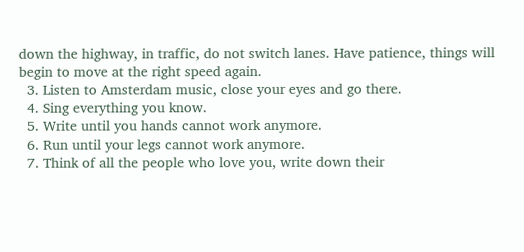down the highway, in traffic, do not switch lanes. Have patience, things will begin to move at the right speed again.
  3. Listen to Amsterdam music, close your eyes and go there.
  4. Sing everything you know.
  5. Write until you hands cannot work anymore.
  6. Run until your legs cannot work anymore.
  7. Think of all the people who love you, write down their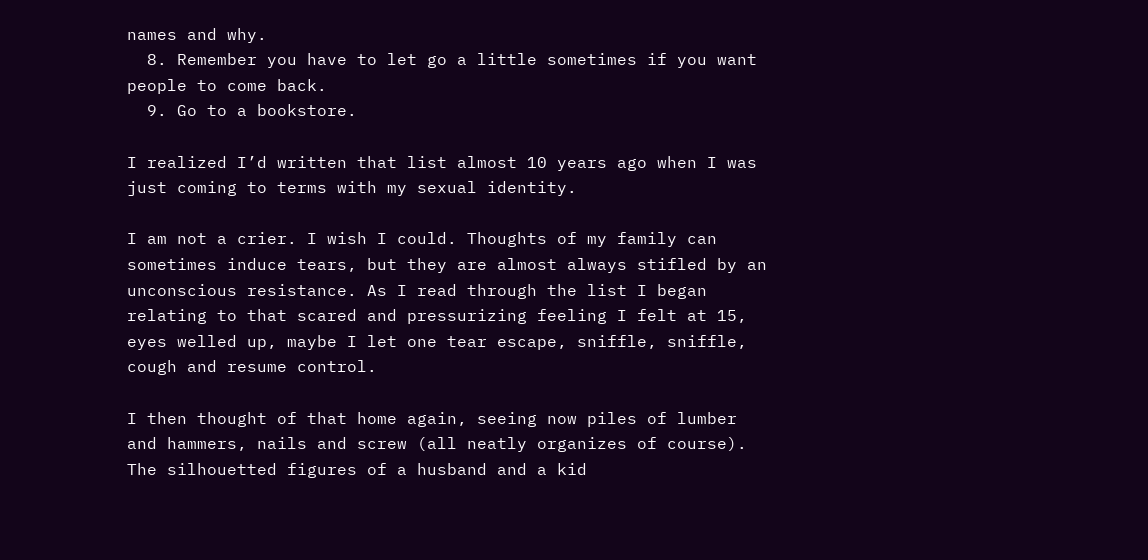names and why.
  8. Remember you have to let go a little sometimes if you want people to come back.
  9. Go to a bookstore.

I realized I’d written that list almost 10 years ago when I was just coming to terms with my sexual identity.

I am not a crier. I wish I could. Thoughts of my family can sometimes induce tears, but they are almost always stifled by an unconscious resistance. As I read through the list I began relating to that scared and pressurizing feeling I felt at 15, eyes welled up, maybe I let one tear escape, sniffle, sniffle, cough and resume control.

I then thought of that home again, seeing now piles of lumber and hammers, nails and screw (all neatly organizes of course). The silhouetted figures of a husband and a kid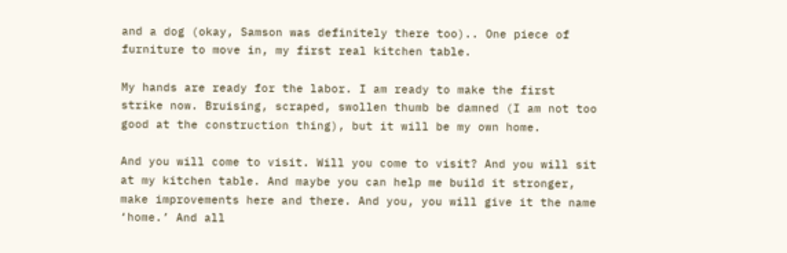and a dog (okay, Samson was definitely there too).. One piece of furniture to move in, my first real kitchen table.

My hands are ready for the labor. I am ready to make the first strike now. Bruising, scraped, swollen thumb be damned (I am not too good at the construction thing), but it will be my own home.

And you will come to visit. Will you come to visit? And you will sit at my kitchen table. And maybe you can help me build it stronger, make improvements here and there. And you, you will give it the name ‘home.’ And all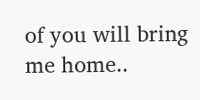of you will bring me home..